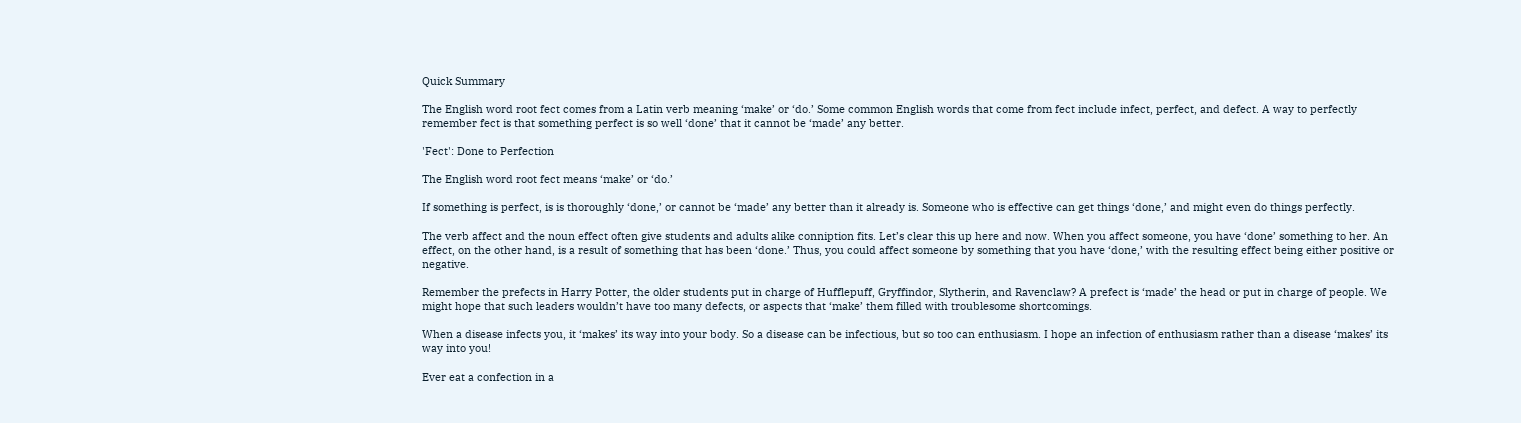Quick Summary

The English word root fect comes from a Latin verb meaning ‘make’ or ‘do.’ Some common English words that come from fect include infect, perfect, and defect. A way to perfectly remember fect is that something perfect is so well ‘done’ that it cannot be ‘made’ any better.

'Fect': Done to Perfection

The English word root fect means ‘make’ or ‘do.’

If something is perfect, is is thoroughly ‘done,’ or cannot be ‘made’ any better than it already is. Someone who is effective can get things ‘done,’ and might even do things perfectly.

The verb affect and the noun effect often give students and adults alike conniption fits. Let’s clear this up here and now. When you affect someone, you have ‘done’ something to her. An effect, on the other hand, is a result of something that has been ‘done.’ Thus, you could affect someone by something that you have ‘done,’ with the resulting effect being either positive or negative.

Remember the prefects in Harry Potter, the older students put in charge of Hufflepuff, Gryffindor, Slytherin, and Ravenclaw? A prefect is ‘made’ the head or put in charge of people. We might hope that such leaders wouldn’t have too many defects, or aspects that ‘make’ them filled with troublesome shortcomings.

When a disease infects you, it ‘makes’ its way into your body. So a disease can be infectious, but so too can enthusiasm. I hope an infection of enthusiasm rather than a disease ‘makes’ its way into you!

Ever eat a confection in a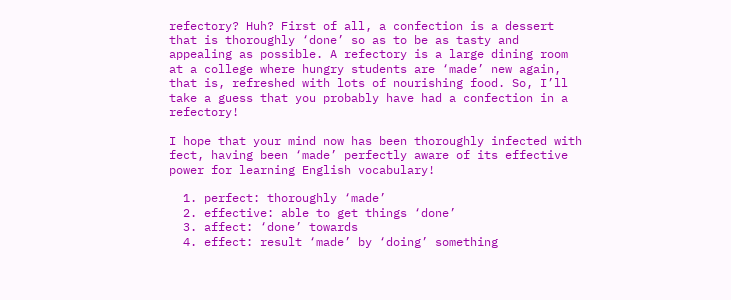refectory? Huh? First of all, a confection is a dessert that is thoroughly ‘done’ so as to be as tasty and appealing as possible. A refectory is a large dining room at a college where hungry students are ‘made’ new again, that is, refreshed with lots of nourishing food. So, I’ll take a guess that you probably have had a confection in a refectory!

I hope that your mind now has been thoroughly infected with fect, having been ‘made’ perfectly aware of its effective power for learning English vocabulary!

  1. perfect: thoroughly ‘made’
  2. effective: able to get things ‘done’
  3. affect: ‘done’ towards
  4. effect: result ‘made’ by ‘doing’ something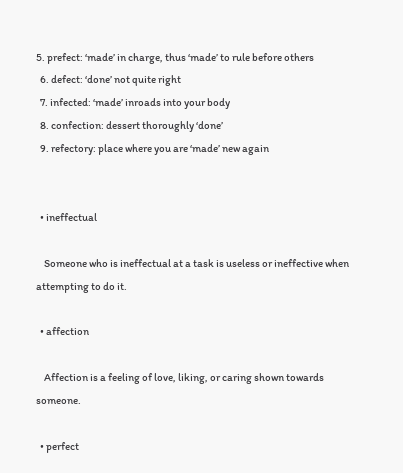5. prefect: ‘made’ in charge, thus ‘made’ to rule before others
  6. defect: ‘done’ not quite right
  7. infected: ‘made’ inroads into your body
  8. confection: dessert thoroughly ‘done’
  9. refectory: place where you are ‘made’ new again


  • ineffectual

    Someone who is ineffectual at a task is useless or ineffective when attempting to do it.

  • affection

    Affection is a feeling of love, liking, or caring shown towards someone.

  • perfect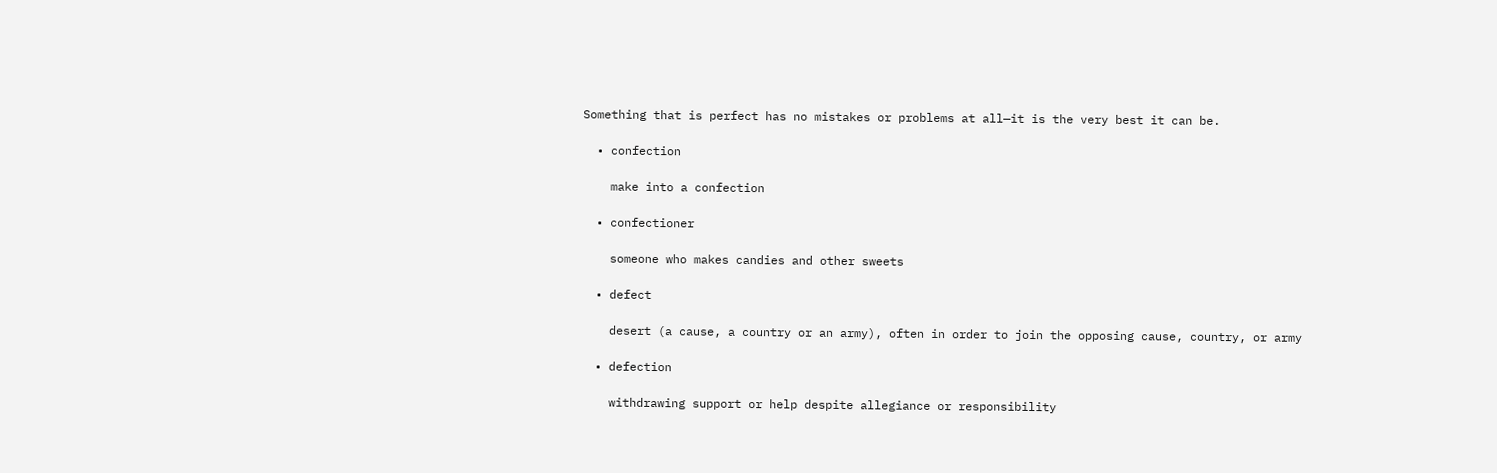Something that is perfect has no mistakes or problems at all—it is the very best it can be.

  • confection

    make into a confection

  • confectioner

    someone who makes candies and other sweets

  • defect

    desert (a cause, a country or an army), often in order to join the opposing cause, country, or army

  • defection

    withdrawing support or help despite allegiance or responsibility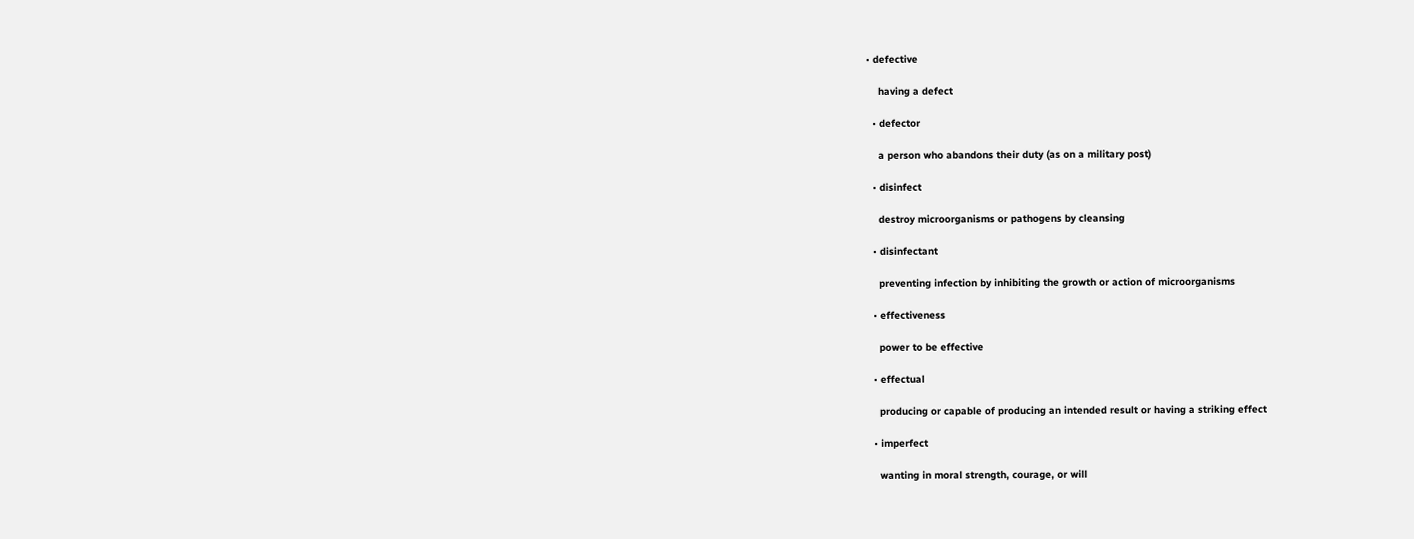• defective

    having a defect

  • defector

    a person who abandons their duty (as on a military post)

  • disinfect

    destroy microorganisms or pathogens by cleansing

  • disinfectant

    preventing infection by inhibiting the growth or action of microorganisms

  • effectiveness

    power to be effective

  • effectual

    producing or capable of producing an intended result or having a striking effect

  • imperfect

    wanting in moral strength, courage, or will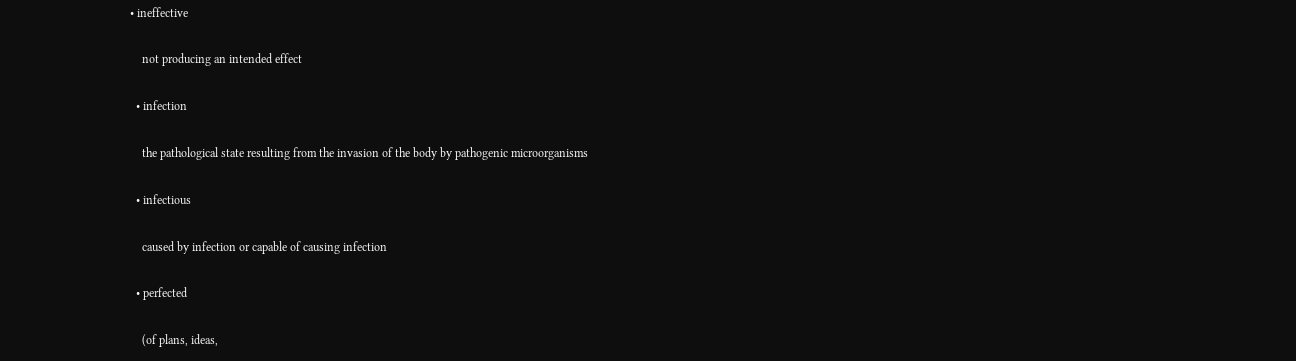• ineffective

    not producing an intended effect

  • infection

    the pathological state resulting from the invasion of the body by pathogenic microorganisms

  • infectious

    caused by infection or capable of causing infection

  • perfected

    (of plans, ideas,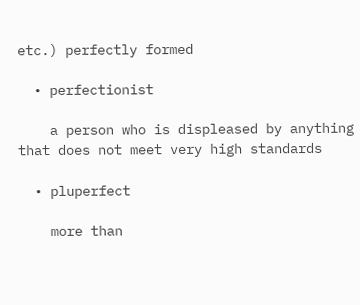etc.) perfectly formed

  • perfectionist

    a person who is displeased by anything that does not meet very high standards

  • pluperfect

    more than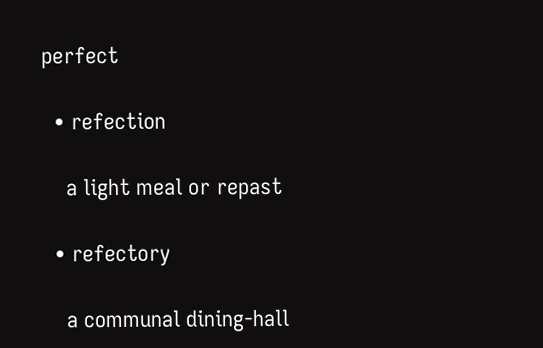perfect

  • refection

    a light meal or repast

  • refectory

    a communal dining-hall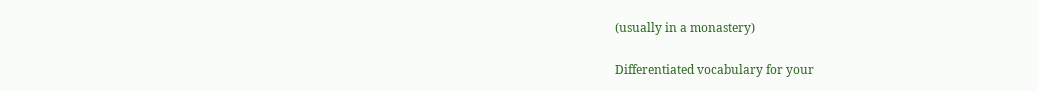(usually in a monastery)

Differentiated vocabulary for your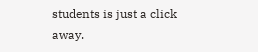students is just a click away.